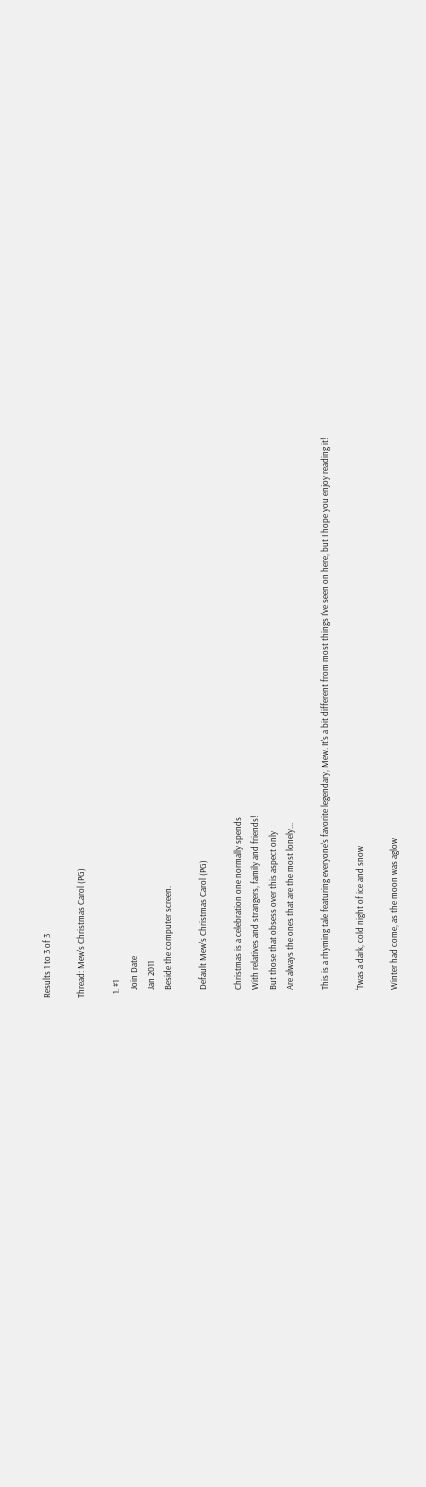Results 1 to 3 of 3

Thread: Mew's Christmas Carol (PG)

  1. #1
    Join Date
    Jan 2011
    Beside the computer screen.

    Default Mew's Christmas Carol (PG)

    Christmas is a celebration one normally spends
    With relatives and strangers, family and friends!
    But those that obsess over this aspect only
    Are always the ones that are the most lonely...

    This is a rhyming tale featuring everyone's favorite legendary, Mew. It's a bit different from most things I've seen on here, but I hope you enjoy reading it!

    ‘Twas a dark, cold night of ice and snow

    Winter had come, as the moon was aglow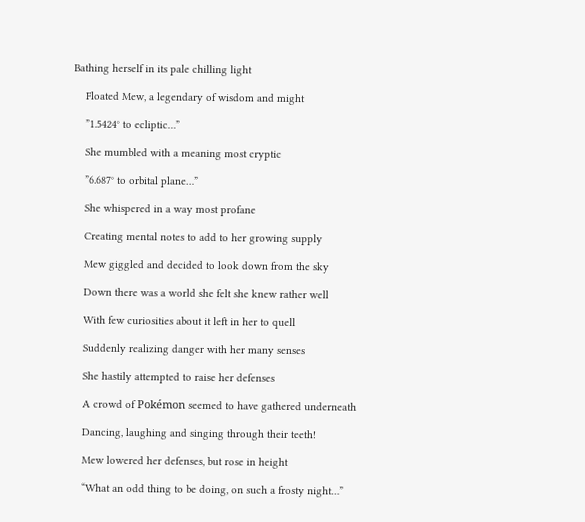Bathing herself in its pale chilling light

    Floated Mew, a legendary of wisdom and might

    ”1.5424° to ecliptic…”

    She mumbled with a meaning most cryptic

    ”6.687° to orbital plane…”

    She whispered in a way most profane

    Creating mental notes to add to her growing supply

    Mew giggled and decided to look down from the sky

    Down there was a world she felt she knew rather well

    With few curiosities about it left in her to quell

    Suddenly realizing danger with her many senses

    She hastily attempted to raise her defenses

    A crowd of Pokémon seemed to have gathered underneath

    Dancing, laughing and singing through their teeth!

    Mew lowered her defenses, but rose in height

    “What an odd thing to be doing, on such a frosty night…”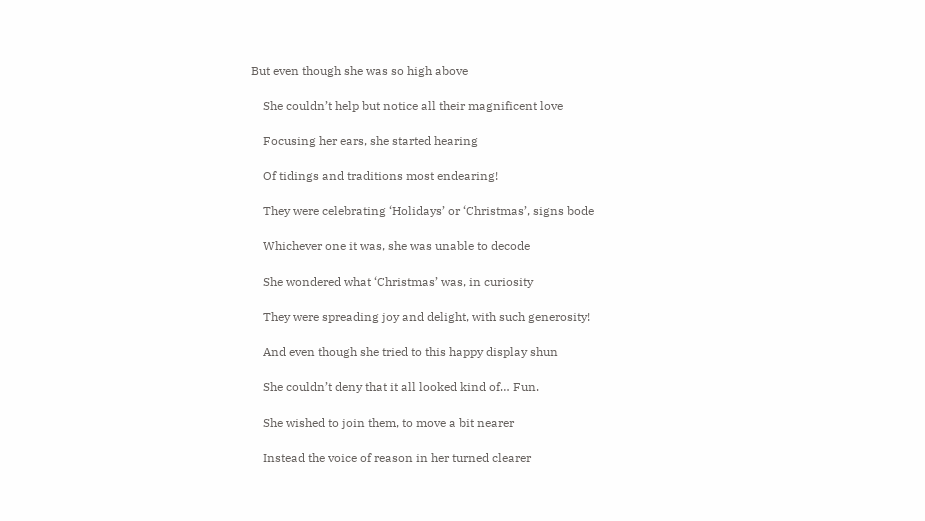But even though she was so high above

    She couldn’t help but notice all their magnificent love

    Focusing her ears, she started hearing

    Of tidings and traditions most endearing!

    They were celebrating ‘Holidays’ or ‘Christmas’, signs bode

    Whichever one it was, she was unable to decode

    She wondered what ‘Christmas’ was, in curiosity

    They were spreading joy and delight, with such generosity!

    And even though she tried to this happy display shun

    She couldn’t deny that it all looked kind of… Fun.

    She wished to join them, to move a bit nearer

    Instead the voice of reason in her turned clearer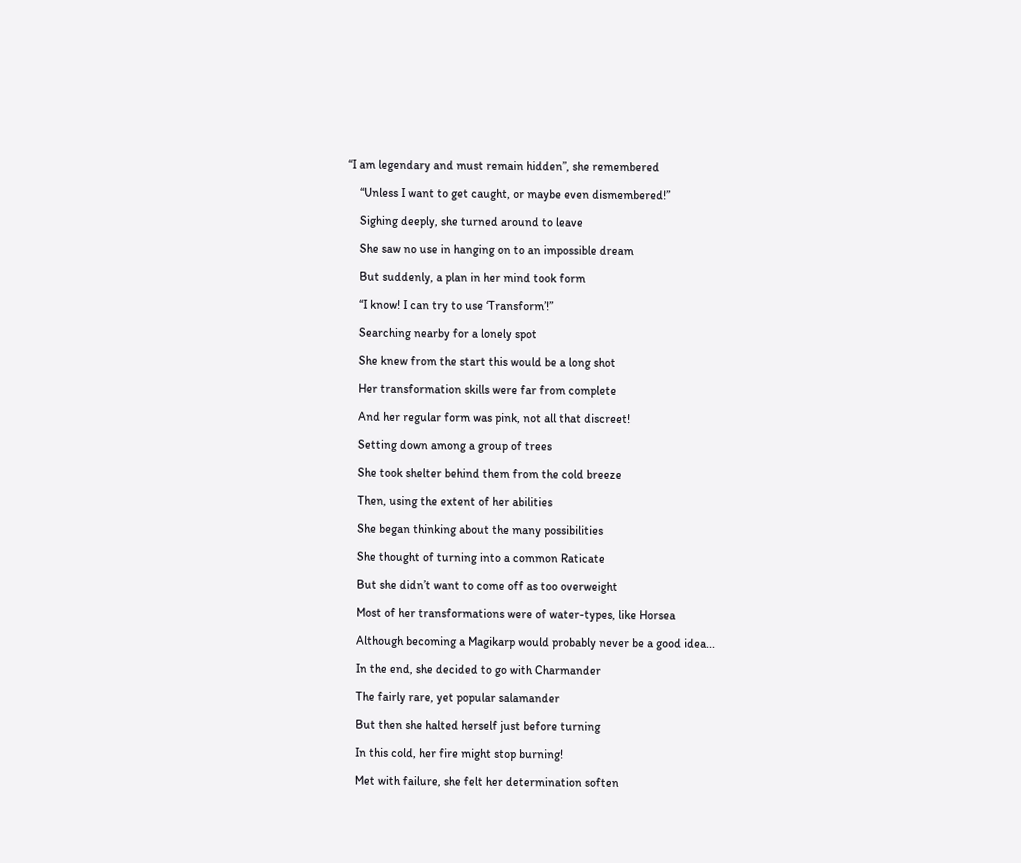“I am legendary and must remain hidden”, she remembered

    “Unless I want to get caught, or maybe even dismembered!”

    Sighing deeply, she turned around to leave

    She saw no use in hanging on to an impossible dream

    But suddenly, a plan in her mind took form

    “I know! I can try to use ‘Transform’!”

    Searching nearby for a lonely spot

    She knew from the start this would be a long shot

    Her transformation skills were far from complete

    And her regular form was pink, not all that discreet!

    Setting down among a group of trees

    She took shelter behind them from the cold breeze

    Then, using the extent of her abilities

    She began thinking about the many possibilities

    She thought of turning into a common Raticate

    But she didn’t want to come off as too overweight

    Most of her transformations were of water-types, like Horsea

    Although becoming a Magikarp would probably never be a good idea...

    In the end, she decided to go with Charmander

    The fairly rare, yet popular salamander

    But then she halted herself just before turning

    In this cold, her fire might stop burning!

    Met with failure, she felt her determination soften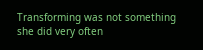Transforming was not something she did very often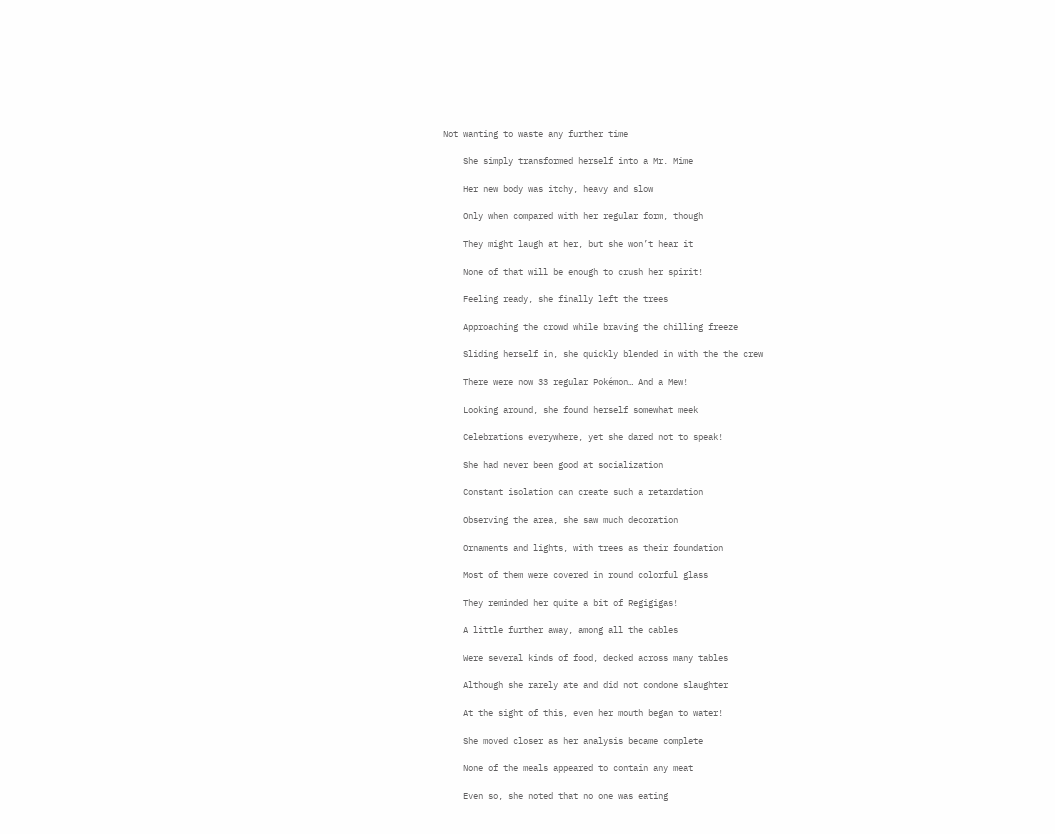Not wanting to waste any further time

    She simply transformed herself into a Mr. Mime

    Her new body was itchy, heavy and slow

    Only when compared with her regular form, though

    They might laugh at her, but she won’t hear it

    None of that will be enough to crush her spirit!

    Feeling ready, she finally left the trees

    Approaching the crowd while braving the chilling freeze

    Sliding herself in, she quickly blended in with the the crew

    There were now 33 regular Pokémon… And a Mew!

    Looking around, she found herself somewhat meek

    Celebrations everywhere, yet she dared not to speak!

    She had never been good at socialization

    Constant isolation can create such a retardation

    Observing the area, she saw much decoration

    Ornaments and lights, with trees as their foundation

    Most of them were covered in round colorful glass

    They reminded her quite a bit of Regigigas!

    A little further away, among all the cables

    Were several kinds of food, decked across many tables

    Although she rarely ate and did not condone slaughter

    At the sight of this, even her mouth began to water!

    She moved closer as her analysis became complete

    None of the meals appeared to contain any meat

    Even so, she noted that no one was eating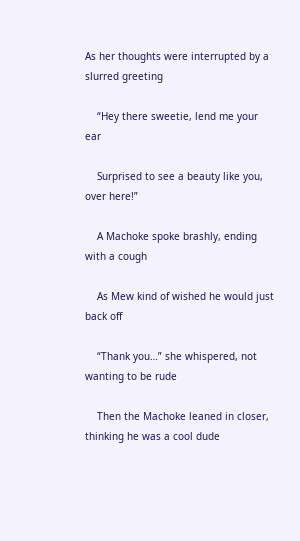As her thoughts were interrupted by a slurred greeting

    “Hey there sweetie, lend me your ear

    Surprised to see a beauty like you, over here!”

    A Machoke spoke brashly, ending with a cough

    As Mew kind of wished he would just back off

    “Thank you…” she whispered, not wanting to be rude

    Then the Machoke leaned in closer, thinking he was a cool dude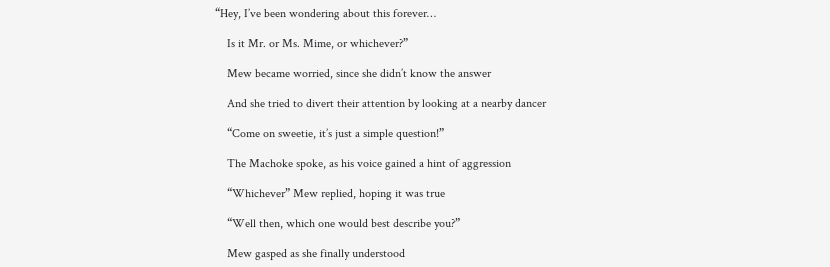“Hey, I’ve been wondering about this forever…

    Is it Mr. or Ms. Mime, or whichever?”

    Mew became worried, since she didn’t know the answer

    And she tried to divert their attention by looking at a nearby dancer

    “Come on sweetie, it’s just a simple question!”

    The Machoke spoke, as his voice gained a hint of aggression

    “Whichever” Mew replied, hoping it was true

    “Well then, which one would best describe you?”

    Mew gasped as she finally understood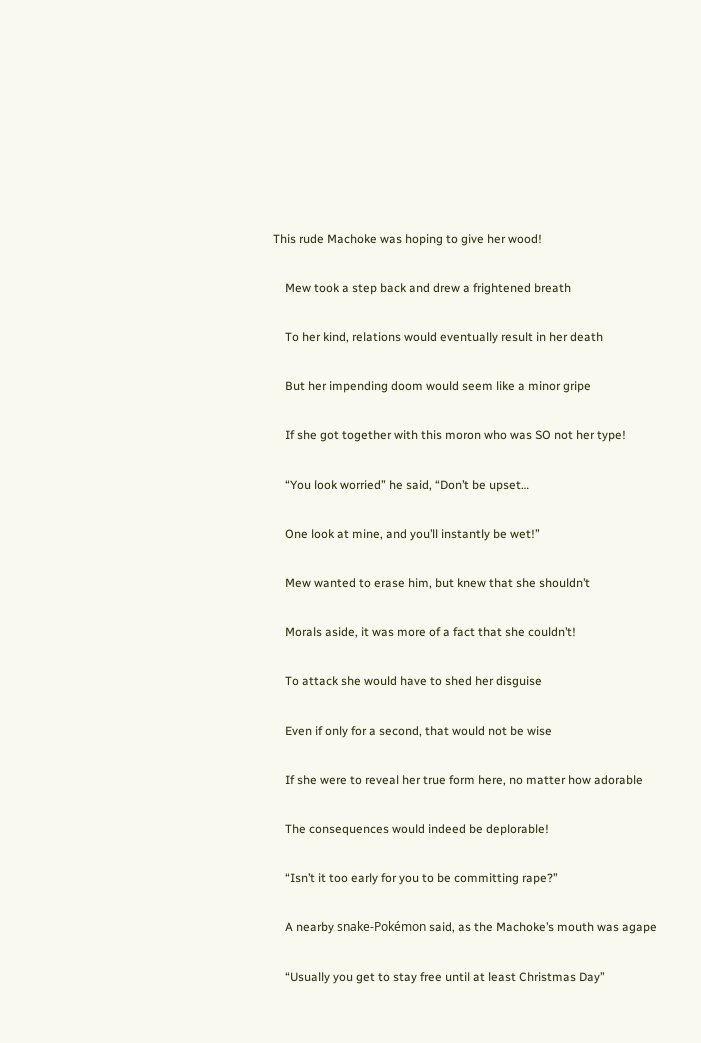This rude Machoke was hoping to give her wood!

    Mew took a step back and drew a frightened breath

    To her kind, relations would eventually result in her death

    But her impending doom would seem like a minor gripe

    If she got together with this moron who was SO not her type!

    “You look worried” he said, “Don’t be upset…

    One look at mine, and you’ll instantly be wet!”

    Mew wanted to erase him, but knew that she shouldn’t

    Morals aside, it was more of a fact that she couldn’t!

    To attack she would have to shed her disguise

    Even if only for a second, that would not be wise

    If she were to reveal her true form here, no matter how adorable

    The consequences would indeed be deplorable!

    “Isn’t it too early for you to be committing rape?”

    A nearby snake-Pokémon said, as the Machoke’s mouth was agape

    “Usually you get to stay free until at least Christmas Day”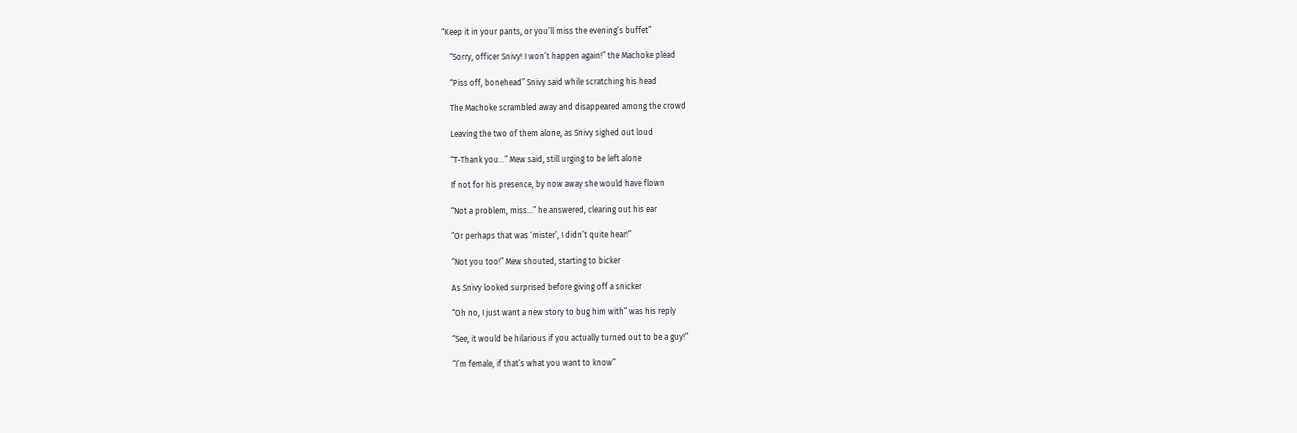“Keep it in your pants, or you’ll miss the evening’s buffet”

    “Sorry, officer Snivy! I won’t happen again!” the Machoke plead

    “Piss off, bonehead” Snivy said while scratching his head

    The Machoke scrambled away and disappeared among the crowd

    Leaving the two of them alone, as Snivy sighed out loud

    “T-Thank you…” Mew said, still urging to be left alone

    If not for his presence, by now away she would have flown

    “Not a problem, miss…” he answered, clearing out his ear

    “Or perhaps that was ‘mister’, I didn’t quite hear!”

    “Not you too!” Mew shouted, starting to bicker

    As Snivy looked surprised before giving off a snicker

    “Oh no, I just want a new story to bug him with” was his reply

    “See, it would be hilarious if you actually turned out to be a guy!”

    “I’m female, if that’s what you want to know”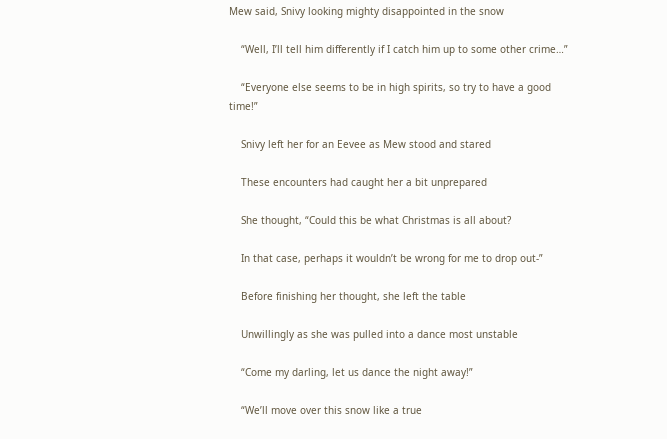Mew said, Snivy looking mighty disappointed in the snow

    “Well, I’ll tell him differently if I catch him up to some other crime…”

    “Everyone else seems to be in high spirits, so try to have a good time!”

    Snivy left her for an Eevee as Mew stood and stared

    These encounters had caught her a bit unprepared

    She thought, “Could this be what Christmas is all about?

    In that case, perhaps it wouldn’t be wrong for me to drop out-”

    Before finishing her thought, she left the table

    Unwillingly as she was pulled into a dance most unstable

    “Come my darling, let us dance the night away!”

    “We’ll move over this snow like a true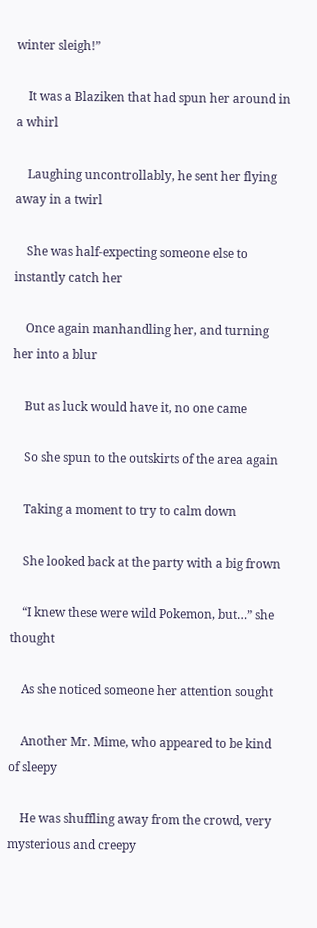winter sleigh!”

    It was a Blaziken that had spun her around in a whirl

    Laughing uncontrollably, he sent her flying away in a twirl

    She was half-expecting someone else to instantly catch her

    Once again manhandling her, and turning her into a blur

    But as luck would have it, no one came

    So she spun to the outskirts of the area again

    Taking a moment to try to calm down

    She looked back at the party with a big frown

    “I knew these were wild Pokemon, but…” she thought

    As she noticed someone her attention sought

    Another Mr. Mime, who appeared to be kind of sleepy

    He was shuffling away from the crowd, very mysterious and creepy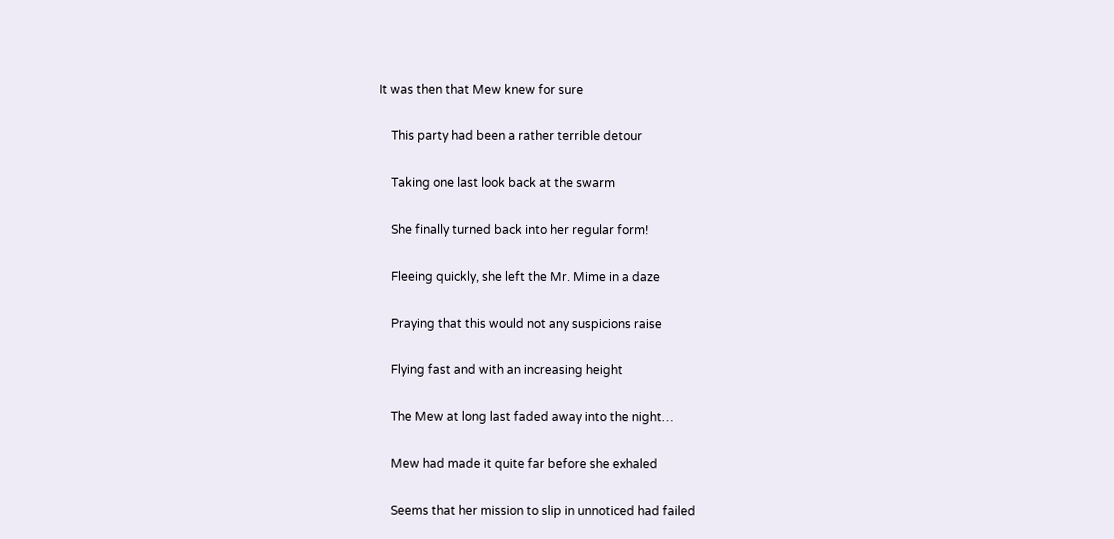It was then that Mew knew for sure

    This party had been a rather terrible detour

    Taking one last look back at the swarm

    She finally turned back into her regular form!

    Fleeing quickly, she left the Mr. Mime in a daze

    Praying that this would not any suspicions raise

    Flying fast and with an increasing height

    The Mew at long last faded away into the night…

    Mew had made it quite far before she exhaled

    Seems that her mission to slip in unnoticed had failed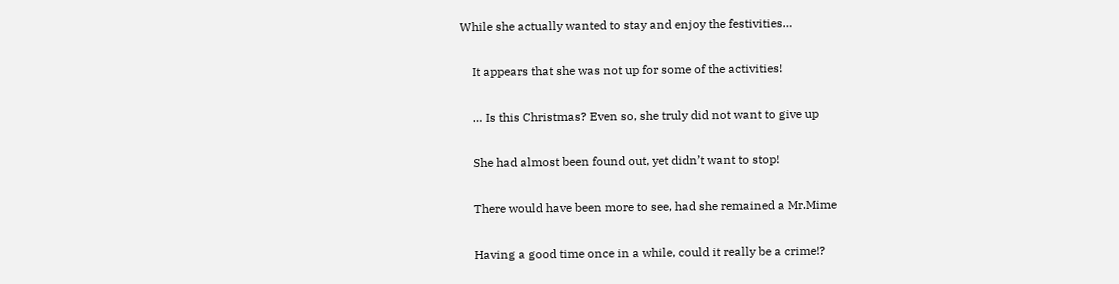While she actually wanted to stay and enjoy the festivities…

    It appears that she was not up for some of the activities!

    … Is this Christmas? Even so, she truly did not want to give up

    She had almost been found out, yet didn’t want to stop!

    There would have been more to see, had she remained a Mr.Mime

    Having a good time once in a while, could it really be a crime!?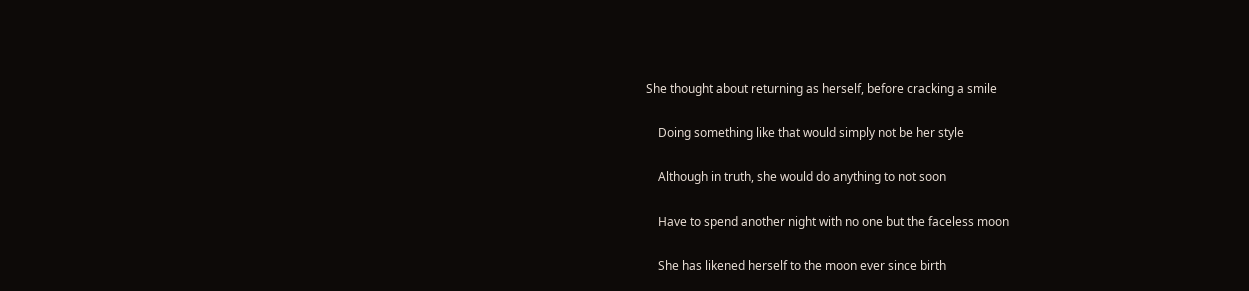She thought about returning as herself, before cracking a smile

    Doing something like that would simply not be her style

    Although in truth, she would do anything to not soon

    Have to spend another night with no one but the faceless moon

    She has likened herself to the moon ever since birth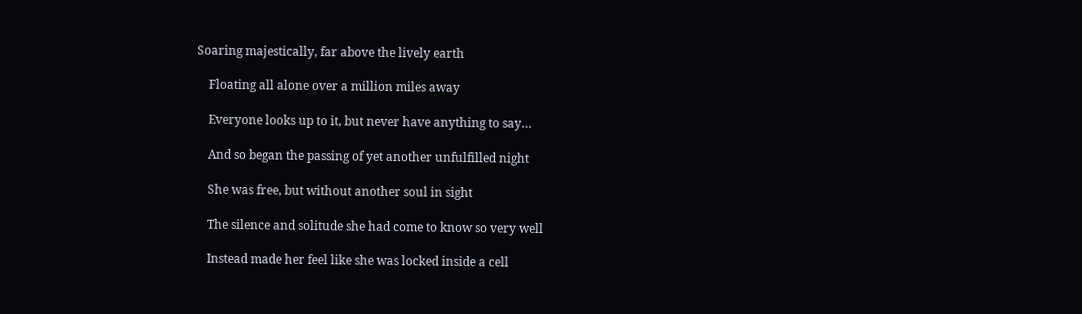Soaring majestically, far above the lively earth

    Floating all alone over a million miles away

    Everyone looks up to it, but never have anything to say…

    And so began the passing of yet another unfulfilled night

    She was free, but without another soul in sight

    The silence and solitude she had come to know so very well

    Instead made her feel like she was locked inside a cell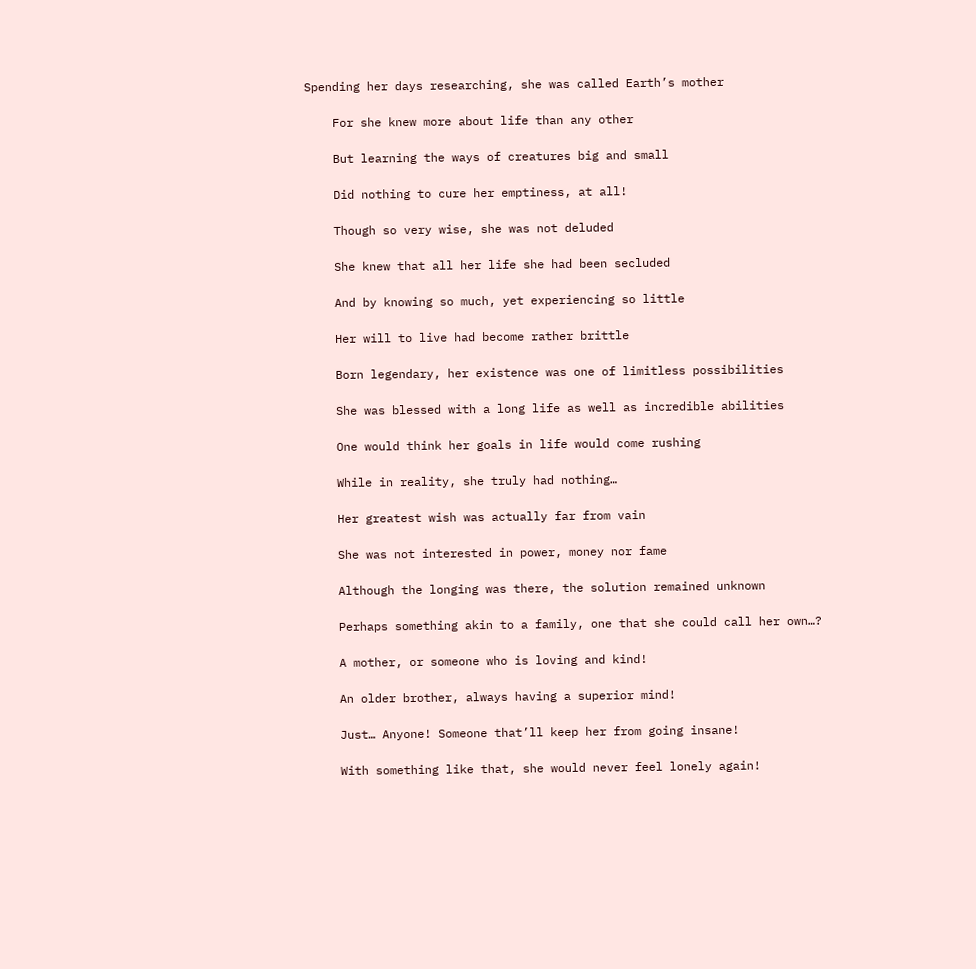Spending her days researching, she was called Earth’s mother

    For she knew more about life than any other

    But learning the ways of creatures big and small

    Did nothing to cure her emptiness, at all!

    Though so very wise, she was not deluded

    She knew that all her life she had been secluded

    And by knowing so much, yet experiencing so little

    Her will to live had become rather brittle

    Born legendary, her existence was one of limitless possibilities

    She was blessed with a long life as well as incredible abilities

    One would think her goals in life would come rushing

    While in reality, she truly had nothing…

    Her greatest wish was actually far from vain

    She was not interested in power, money nor fame

    Although the longing was there, the solution remained unknown

    Perhaps something akin to a family, one that she could call her own…?

    A mother, or someone who is loving and kind!

    An older brother, always having a superior mind!

    Just… Anyone! Someone that’ll keep her from going insane!

    With something like that, she would never feel lonely again!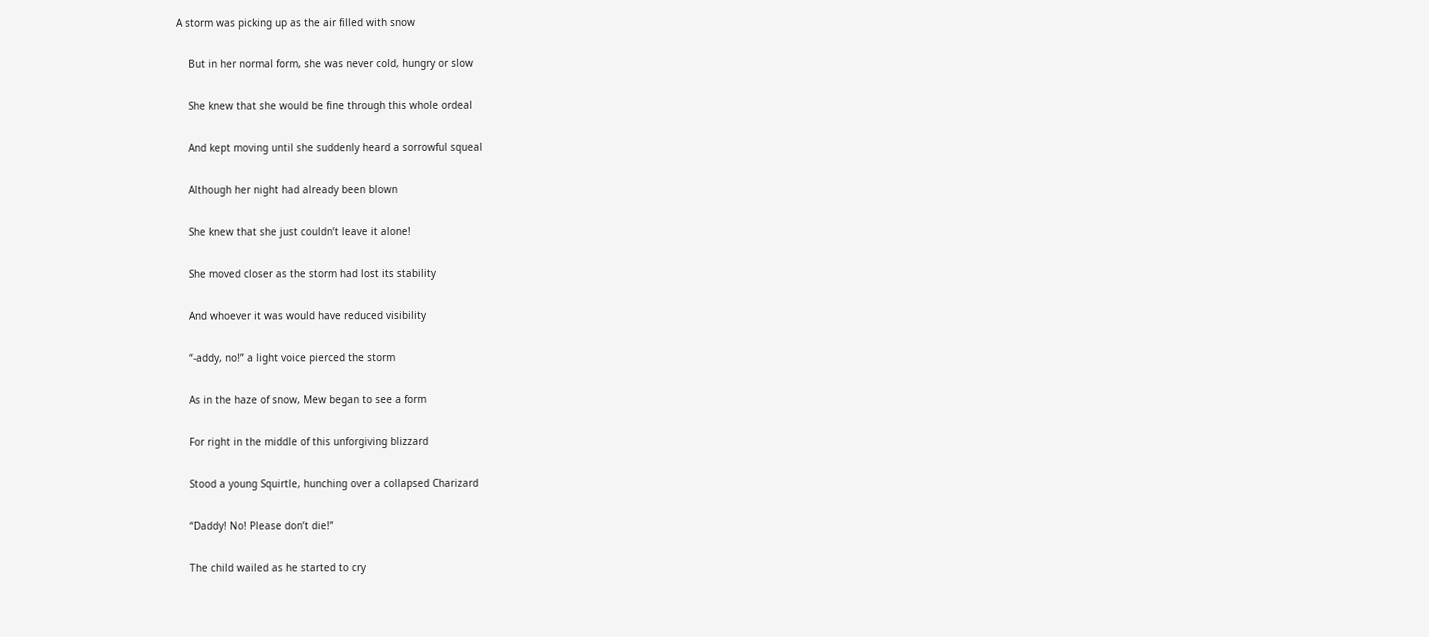A storm was picking up as the air filled with snow

    But in her normal form, she was never cold, hungry or slow

    She knew that she would be fine through this whole ordeal

    And kept moving until she suddenly heard a sorrowful squeal

    Although her night had already been blown

    She knew that she just couldn’t leave it alone!

    She moved closer as the storm had lost its stability

    And whoever it was would have reduced visibility

    “-addy, no!” a light voice pierced the storm

    As in the haze of snow, Mew began to see a form

    For right in the middle of this unforgiving blizzard

    Stood a young Squirtle, hunching over a collapsed Charizard

    “Daddy! No! Please don’t die!”

    The child wailed as he started to cry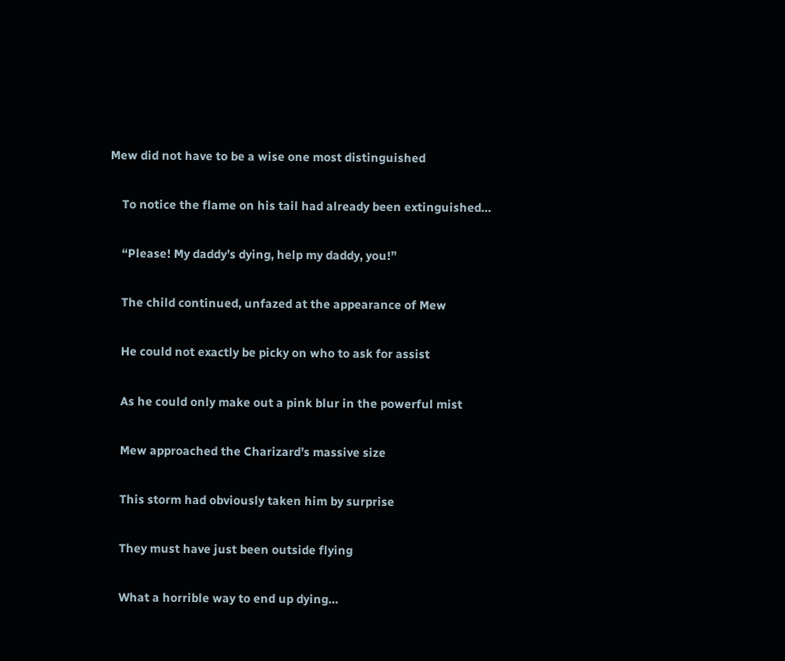Mew did not have to be a wise one most distinguished

    To notice the flame on his tail had already been extinguished…

    “Please! My daddy’s dying, help my daddy, you!”

    The child continued, unfazed at the appearance of Mew

    He could not exactly be picky on who to ask for assist

    As he could only make out a pink blur in the powerful mist

    Mew approached the Charizard’s massive size

    This storm had obviously taken him by surprise

    They must have just been outside flying

    What a horrible way to end up dying…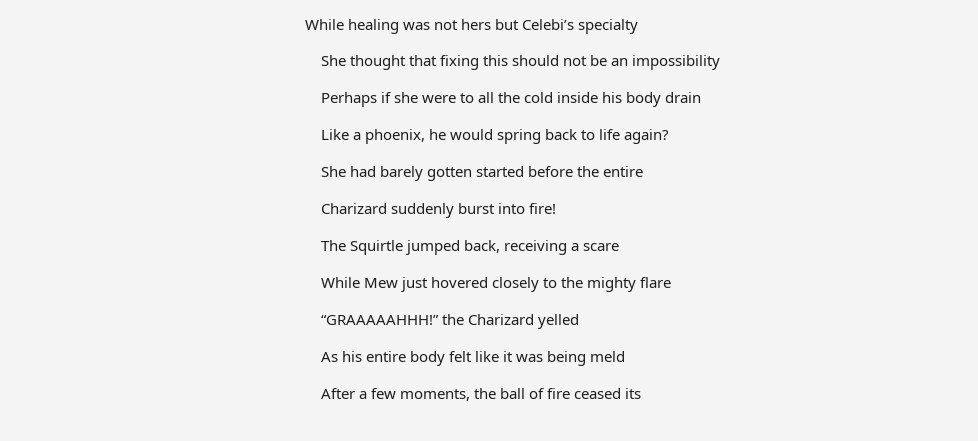While healing was not hers but Celebi’s specialty

    She thought that fixing this should not be an impossibility

    Perhaps if she were to all the cold inside his body drain

    Like a phoenix, he would spring back to life again?

    She had barely gotten started before the entire

    Charizard suddenly burst into fire!

    The Squirtle jumped back, receiving a scare

    While Mew just hovered closely to the mighty flare

    “GRAAAAAHHH!” the Charizard yelled

    As his entire body felt like it was being meld

    After a few moments, the ball of fire ceased its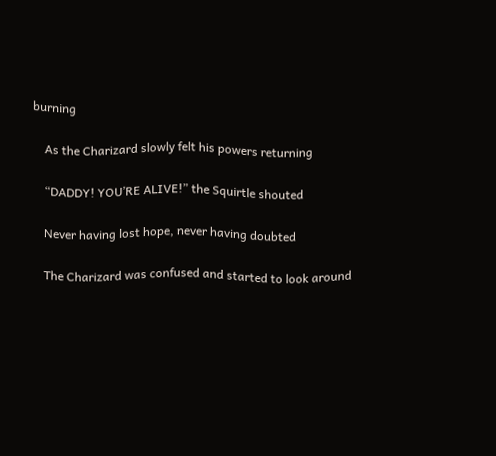burning

    As the Charizard slowly felt his powers returning

    “DADDY! YOU’RE ALIVE!” the Squirtle shouted

    Never having lost hope, never having doubted

    The Charizard was confused and started to look around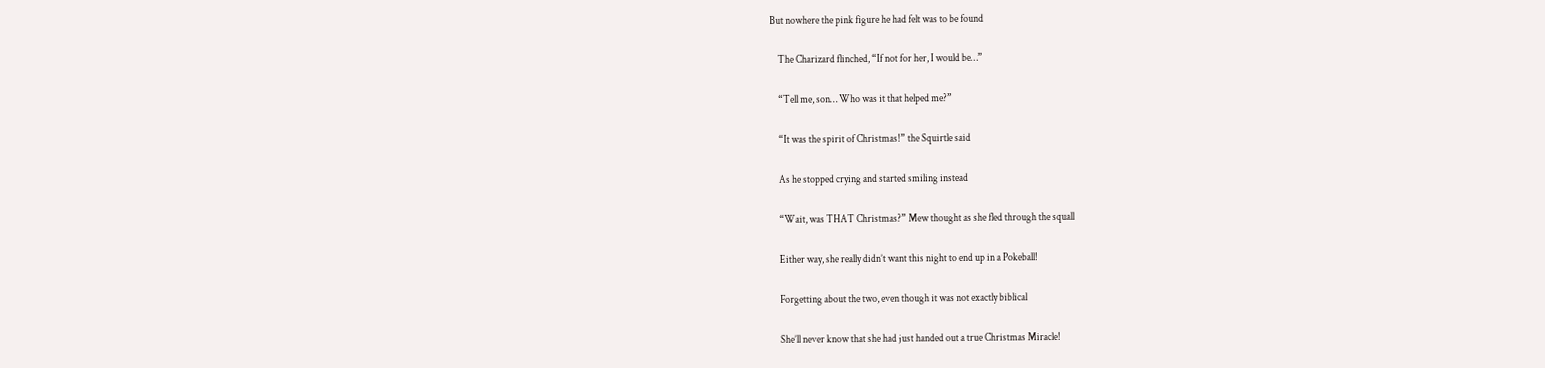But nowhere the pink figure he had felt was to be found

    The Charizard flinched, “If not for her, I would be…”

    “Tell me, son… Who was it that helped me?”

    “It was the spirit of Christmas!” the Squirtle said

    As he stopped crying and started smiling instead

    “Wait, was THAT Christmas?” Mew thought as she fled through the squall

    Either way, she really didn’t want this night to end up in a Pokeball!

    Forgetting about the two, even though it was not exactly biblical

    She’ll never know that she had just handed out a true Christmas Miracle!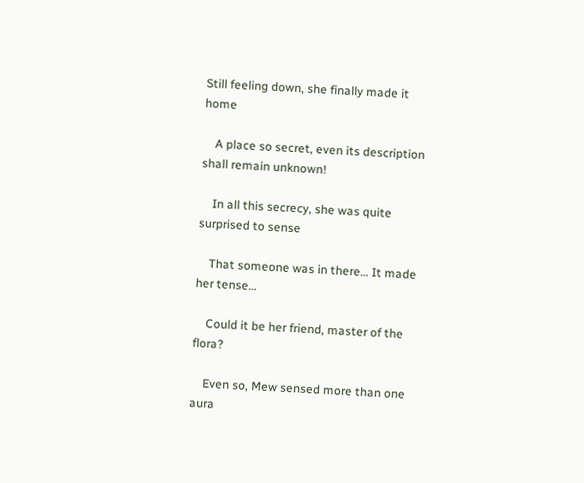Still feeling down, she finally made it home

    A place so secret, even its description shall remain unknown!

    In all this secrecy, she was quite surprised to sense

    That someone was in there… It made her tense…

    Could it be her friend, master of the flora?

    Even so, Mew sensed more than one aura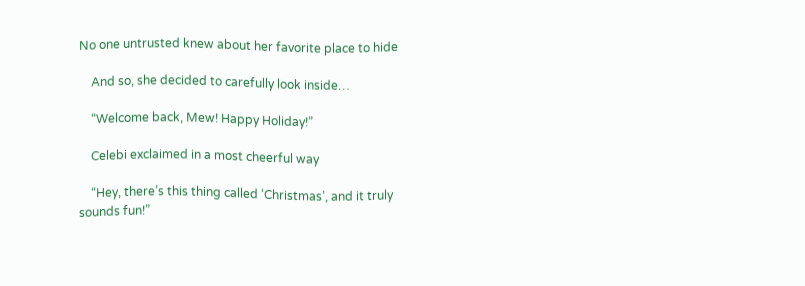No one untrusted knew about her favorite place to hide

    And so, she decided to carefully look inside…

    “Welcome back, Mew! Happy Holiday!”

    Celebi exclaimed in a most cheerful way

    “Hey, there’s this thing called ‘Christmas’, and it truly sounds fun!”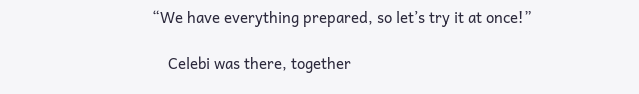“We have everything prepared, so let’s try it at once!”

    Celebi was there, together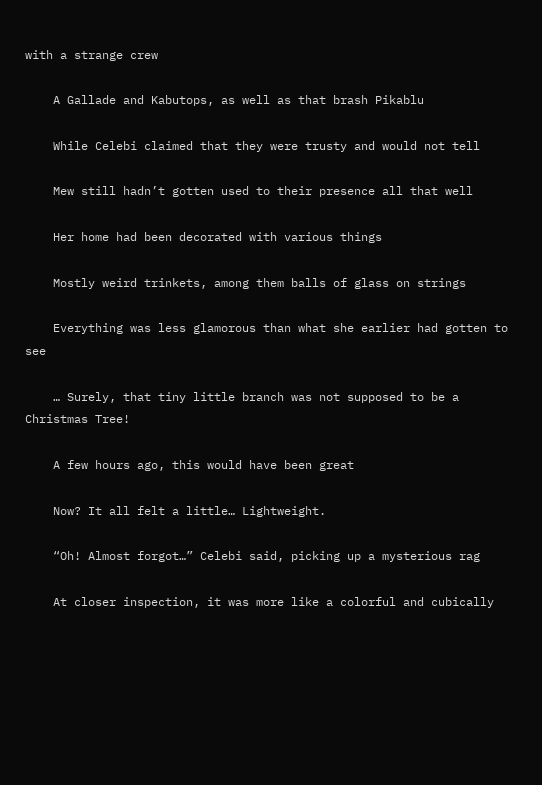with a strange crew

    A Gallade and Kabutops, as well as that brash Pikablu

    While Celebi claimed that they were trusty and would not tell

    Mew still hadn’t gotten used to their presence all that well

    Her home had been decorated with various things

    Mostly weird trinkets, among them balls of glass on strings

    Everything was less glamorous than what she earlier had gotten to see

    … Surely, that tiny little branch was not supposed to be a Christmas Tree!

    A few hours ago, this would have been great

    Now? It all felt a little… Lightweight.

    “Oh! Almost forgot…” Celebi said, picking up a mysterious rag

    At closer inspection, it was more like a colorful and cubically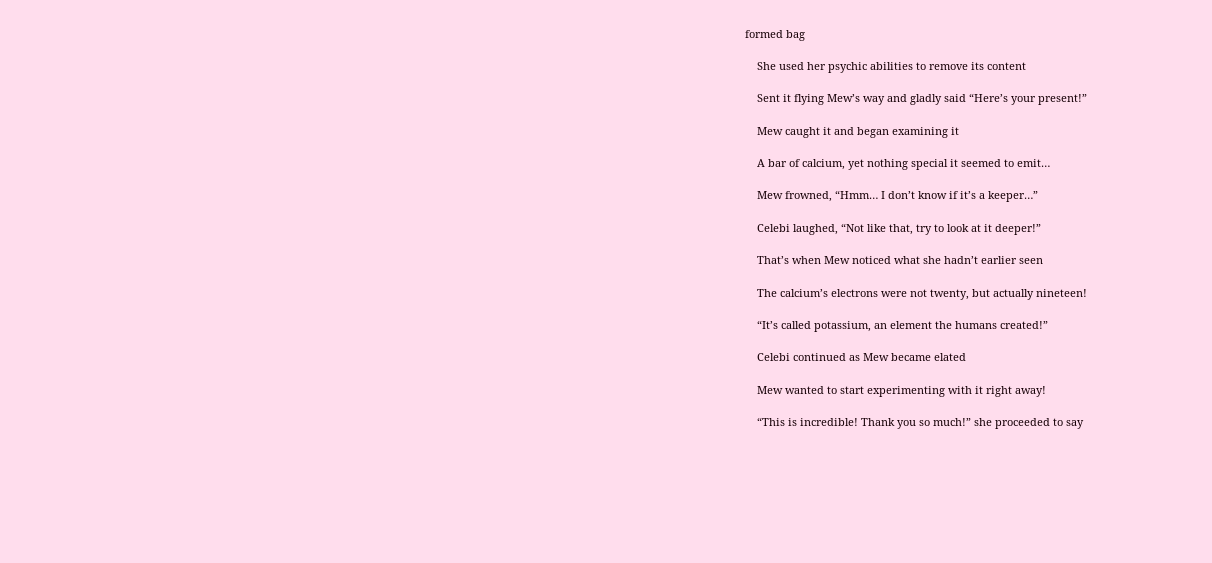formed bag

    She used her psychic abilities to remove its content

    Sent it flying Mew’s way and gladly said “Here’s your present!”

    Mew caught it and began examining it

    A bar of calcium, yet nothing special it seemed to emit…

    Mew frowned, “Hmm… I don’t know if it’s a keeper…”

    Celebi laughed, “Not like that, try to look at it deeper!”

    That’s when Mew noticed what she hadn’t earlier seen

    The calcium’s electrons were not twenty, but actually nineteen!

    “It’s called potassium, an element the humans created!”

    Celebi continued as Mew became elated

    Mew wanted to start experimenting with it right away!

    “This is incredible! Thank you so much!” she proceeded to say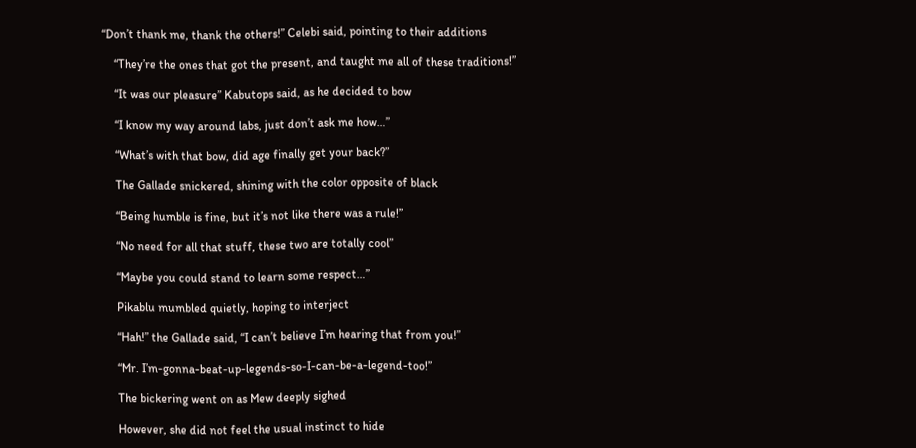“Don’t thank me, thank the others!” Celebi said, pointing to their additions

    “They’re the ones that got the present, and taught me all of these traditions!”

    “It was our pleasure” Kabutops said, as he decided to bow

    “I know my way around labs, just don’t ask me how…”

    “What’s with that bow, did age finally get your back?”

    The Gallade snickered, shining with the color opposite of black

    “Being humble is fine, but it’s not like there was a rule!”

    “No need for all that stuff, these two are totally cool”

    “Maybe you could stand to learn some respect…”

    Pikablu mumbled quietly, hoping to interject

    “Hah!” the Gallade said, “I can’t believe I’m hearing that from you!”

    “Mr. I’m-gonna-beat-up-legends-so-I-can-be-a-legend-too!”

    The bickering went on as Mew deeply sighed

    However, she did not feel the usual instinct to hide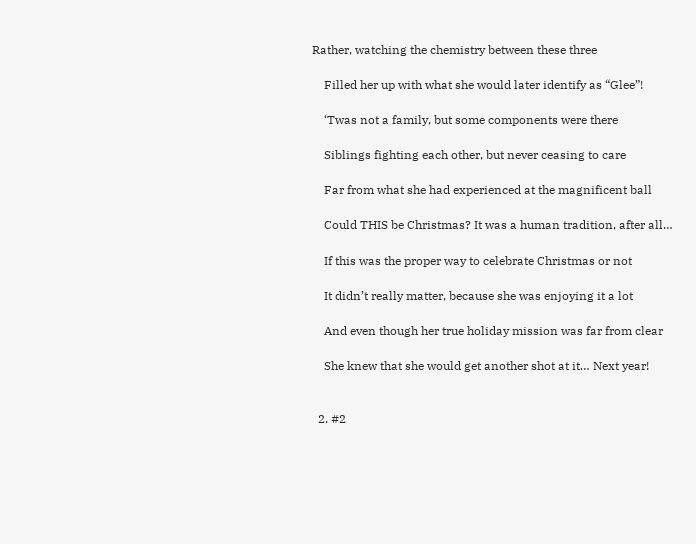Rather, watching the chemistry between these three

    Filled her up with what she would later identify as “Glee”!

    ‘Twas not a family, but some components were there

    Siblings fighting each other, but never ceasing to care

    Far from what she had experienced at the magnificent ball

    Could THIS be Christmas? It was a human tradition, after all…

    If this was the proper way to celebrate Christmas or not

    It didn’t really matter, because she was enjoying it a lot

    And even though her true holiday mission was far from clear

    She knew that she would get another shot at it… Next year!


  2. #2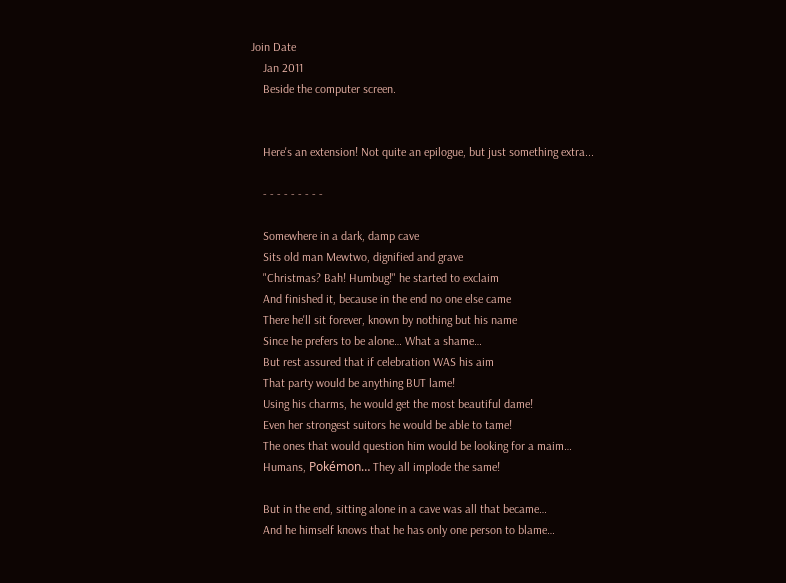Join Date
    Jan 2011
    Beside the computer screen.


    Here's an extension! Not quite an epilogue, but just something extra...

    - - - - - - - - -

    Somewhere in a dark, damp cave
    Sits old man Mewtwo, dignified and grave
    "Christmas? Bah! Humbug!" he started to exclaim
    And finished it, because in the end no one else came
    There he'll sit forever, known by nothing but his name
    Since he prefers to be alone… What a shame…
    But rest assured that if celebration WAS his aim
    That party would be anything BUT lame!
    Using his charms, he would get the most beautiful dame!
    Even her strongest suitors he would be able to tame!
    The ones that would question him would be looking for a maim…
    Humans, Pokémon… They all implode the same!

    But in the end, sitting alone in a cave was all that became…
    And he himself knows that he has only one person to blame…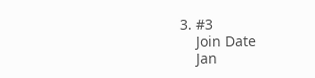3. #3
    Join Date
    Jan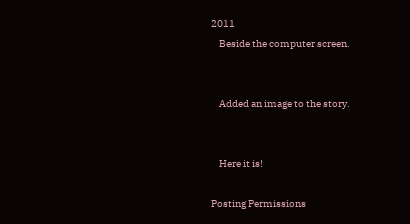2011
    Beside the computer screen.


    Added an image to the story.


    Here it is!

Posting Permissions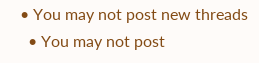• You may not post new threads
  • You may not post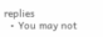replies
  • You may not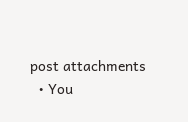post attachments
  • You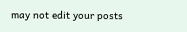may not edit your posts